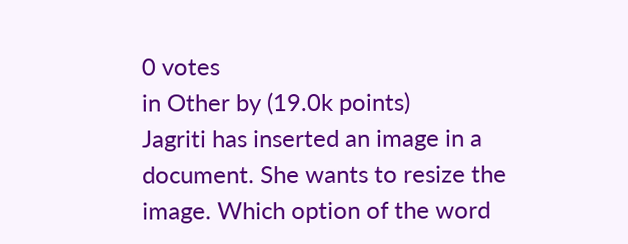0 votes
in Other by (19.0k points)
Jagriti has inserted an image in a document. She wants to resize the image. Which option of the word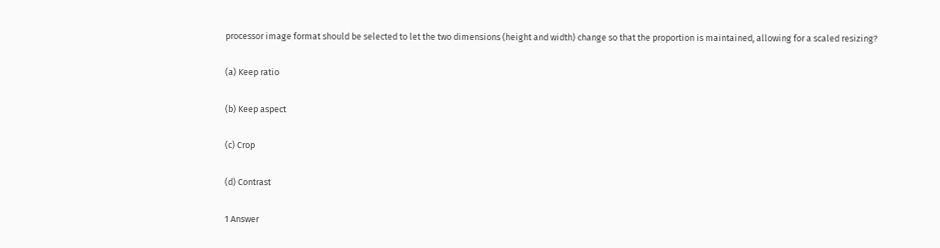processor image format should be selected to let the two dimensions (height and width) change so that the proportion is maintained, allowing for a scaled resizing?

(a) Keep ratio

(b) Keep aspect

(c) Crop

(d) Contrast

1 Answer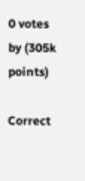0 votes
by (305k points)

Correct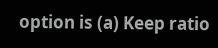option is (a) Keep ratio